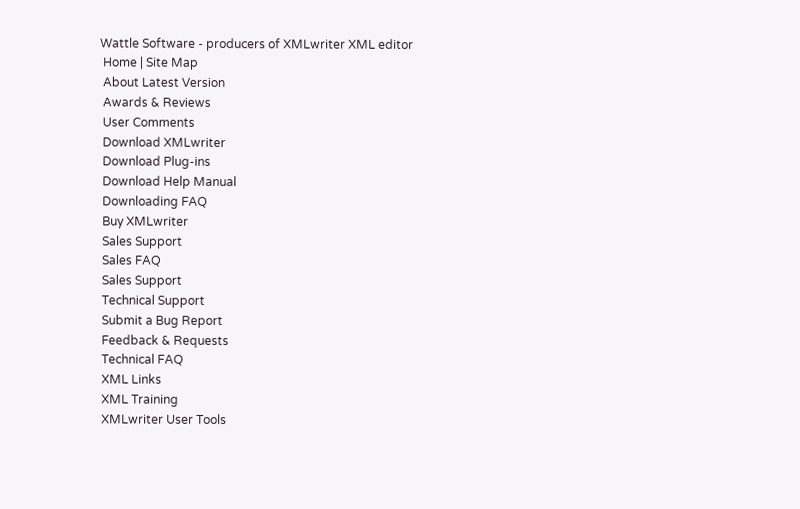Wattle Software - producers of XMLwriter XML editor
 Home | Site Map
 About Latest Version
 Awards & Reviews
 User Comments
 Download XMLwriter
 Download Plug-ins
 Download Help Manual
 Downloading FAQ
 Buy XMLwriter
 Sales Support
 Sales FAQ
 Sales Support
 Technical Support
 Submit a Bug Report
 Feedback & Requests
 Technical FAQ
 XML Links
 XML Training
 XMLwriter User Tools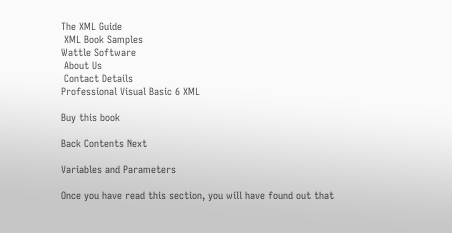The XML Guide
 XML Book Samples
Wattle Software
 About Us
 Contact Details
Professional Visual Basic 6 XML

Buy this book

Back Contents Next

Variables and Parameters

Once you have read this section, you will have found out that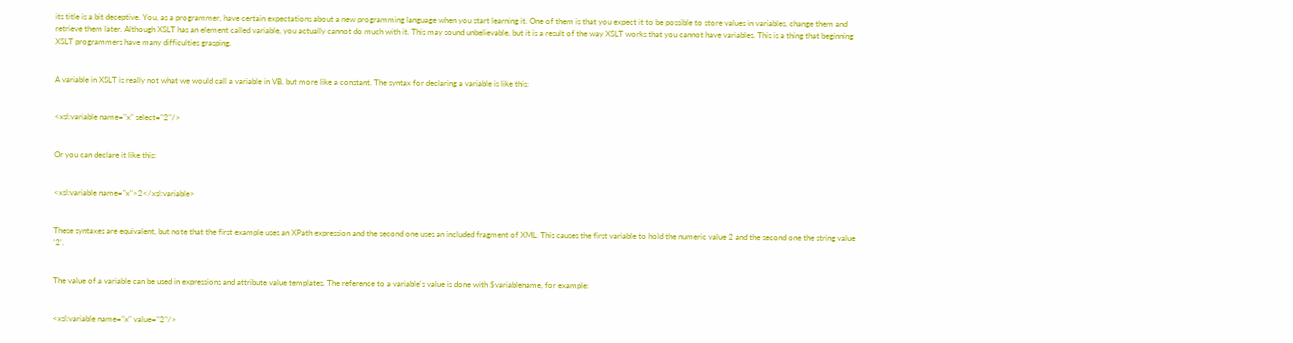its title is a bit deceptive. You, as a programmer, have certain expectations about a new programming language when you start learning it. One of them is that you expect it to be possible to store values in variables, change them and retrieve them later. Although XSLT has an element called variable, you actually cannot do much with it. This may sound unbelievable, but it is a result of the way XSLT works that you cannot have variables. This is a thing that beginning XSLT programmers have many difficulties grasping.


A variable in XSLT is really not what we would call a variable in VB, but more like a constant. The syntax for declaring a variable is like this:


<xsl:variable name="x" select="2"/>


Or you can declare it like this:


<xsl:variable name="x">2</xsl:variable>


These syntaxes are equivalent, but note that the first example uses an XPath expression and the second one uses an included fragment of XML. This causes the first variable to hold the numeric value 2 and the second one the string value '2'.


The value of a variable can be used in expressions and attribute value templates. The reference to a variable's value is done with $variablename, for example:


<xsl:variable name="x" value="2"/>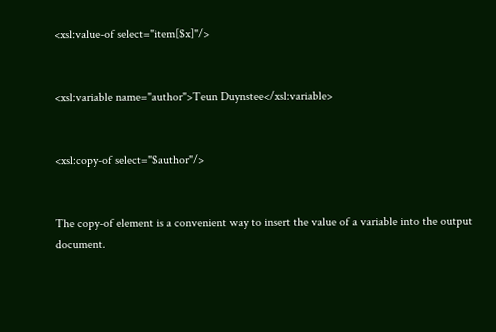<xsl:value-of select="item[$x]"/>


<xsl:variable name="author">Teun Duynstee</xsl:variable>


<xsl:copy-of select="$author"/>


The copy-of element is a convenient way to insert the value of a variable into the output document.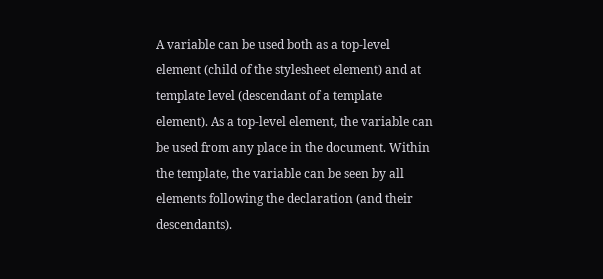A variable can be used both as a top-level element (child of the stylesheet element) and at template level (descendant of a template element). As a top-level element, the variable can be used from any place in the document. Within the template, the variable can be seen by all elements following the declaration (and their descendants).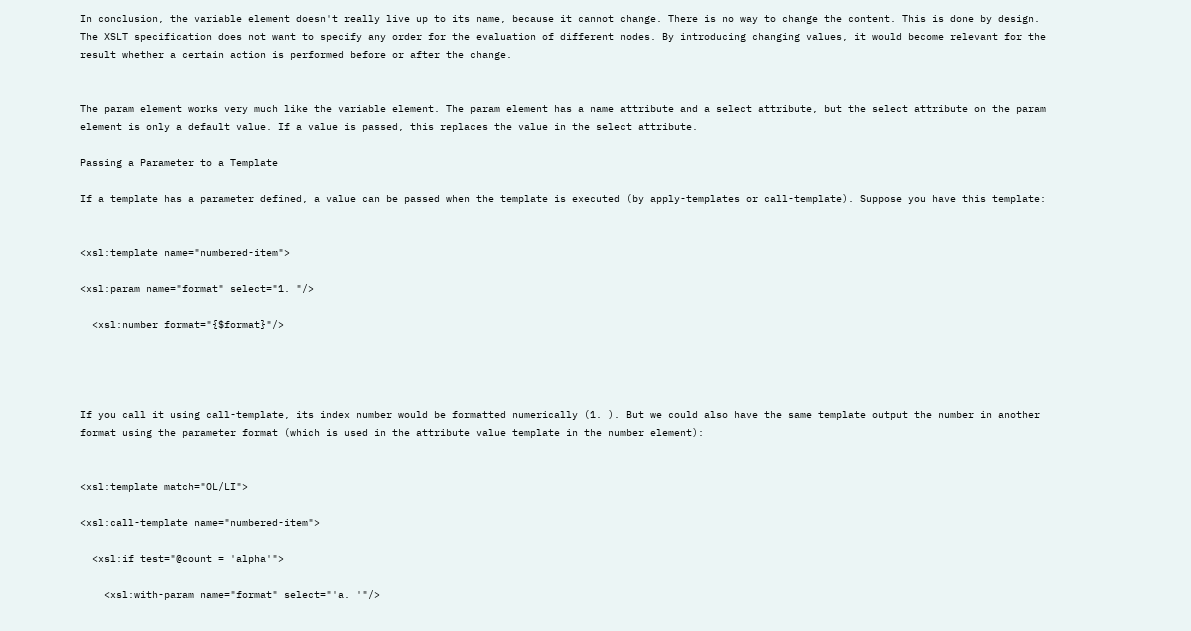In conclusion, the variable element doesn't really live up to its name, because it cannot change. There is no way to change the content. This is done by design. The XSLT specification does not want to specify any order for the evaluation of different nodes. By introducing changing values, it would become relevant for the result whether a certain action is performed before or after the change.


The param element works very much like the variable element. The param element has a name attribute and a select attribute, but the select attribute on the param element is only a default value. If a value is passed, this replaces the value in the select attribute.

Passing a Parameter to a Template

If a template has a parameter defined, a value can be passed when the template is executed (by apply-templates or call-template). Suppose you have this template:


<xsl:template name="numbered-item">

<xsl:param name="format" select="1. "/>

  <xsl:number format="{$format}"/>




If you call it using call-template, its index number would be formatted numerically (1. ). But we could also have the same template output the number in another format using the parameter format (which is used in the attribute value template in the number element):


<xsl:template match="OL/LI">

<xsl:call-template name="numbered-item">

  <xsl:if test="@count = 'alpha'">

    <xsl:with-param name="format" select="'a. '"/>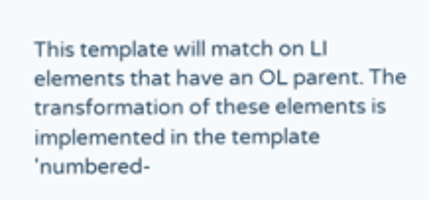This template will match on LI elements that have an OL parent. The transformation of these elements is implemented in the template 'numbered-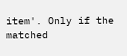item'. Only if the matched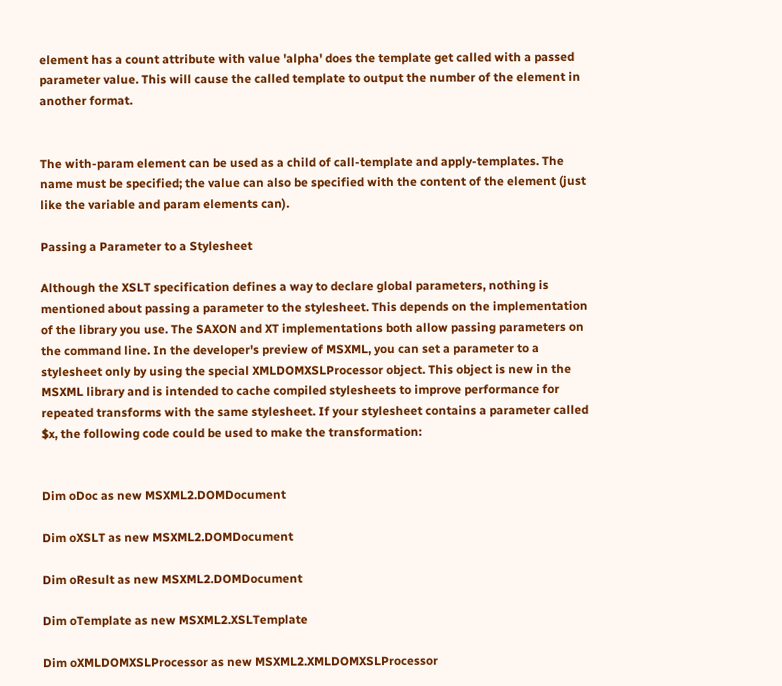element has a count attribute with value 'alpha' does the template get called with a passed parameter value. This will cause the called template to output the number of the element in another format.


The with-param element can be used as a child of call-template and apply-templates. The name must be specified; the value can also be specified with the content of the element (just like the variable and param elements can).

Passing a Parameter to a Stylesheet

Although the XSLT specification defines a way to declare global parameters, nothing is mentioned about passing a parameter to the stylesheet. This depends on the implementation of the library you use. The SAXON and XT implementations both allow passing parameters on the command line. In the developer's preview of MSXML, you can set a parameter to a stylesheet only by using the special XMLDOMXSLProcessor object. This object is new in the MSXML library and is intended to cache compiled stylesheets to improve performance for repeated transforms with the same stylesheet. If your stylesheet contains a parameter called $x, the following code could be used to make the transformation:


Dim oDoc as new MSXML2.DOMDocument

Dim oXSLT as new MSXML2.DOMDocument

Dim oResult as new MSXML2.DOMDocument

Dim oTemplate as new MSXML2.XSLTemplate

Dim oXMLDOMXSLProcessor as new MSXML2.XMLDOMXSLProcessor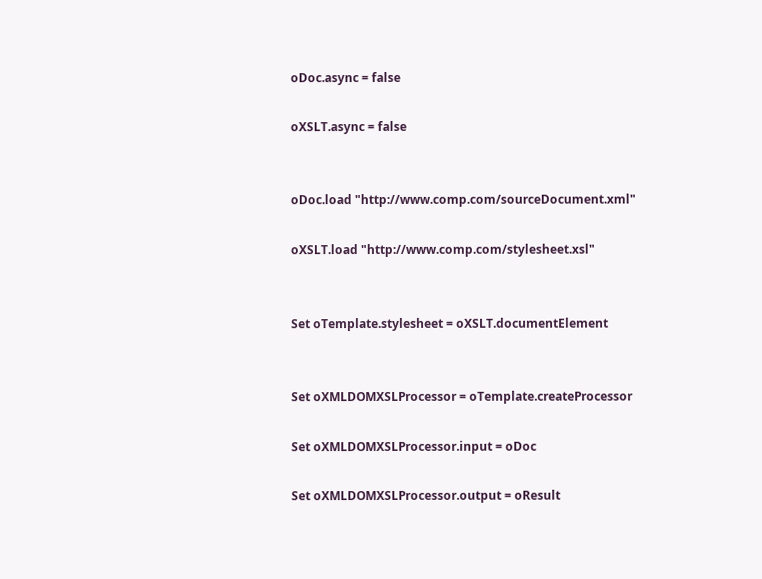oDoc.async = false

oXSLT.async = false


oDoc.load "http://www.comp.com/sourceDocument.xml"

oXSLT.load "http://www.comp.com/stylesheet.xsl"


Set oTemplate.stylesheet = oXSLT.documentElement


Set oXMLDOMXSLProcessor = oTemplate.createProcessor

Set oXMLDOMXSLProcessor.input = oDoc

Set oXMLDOMXSLProcessor.output = oResult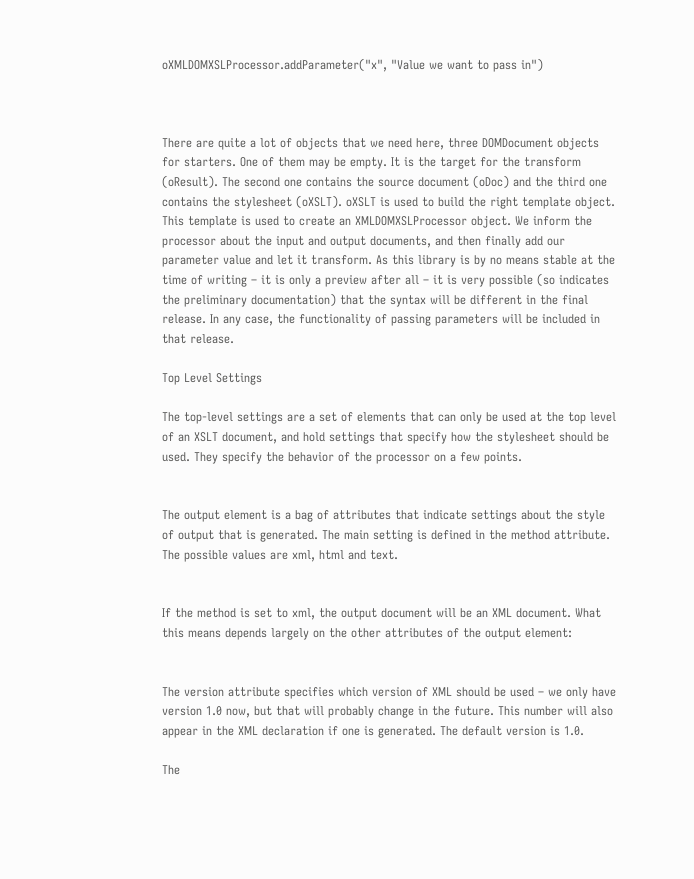oXMLDOMXSLProcessor.addParameter("x", "Value we want to pass in")



There are quite a lot of objects that we need here, three DOMDocument objects for starters. One of them may be empty. It is the target for the transform (oResult). The second one contains the source document (oDoc) and the third one contains the stylesheet (oXSLT). oXSLT is used to build the right template object. This template is used to create an XMLDOMXSLProcessor object. We inform the processor about the input and output documents, and then finally add our parameter value and let it transform. As this library is by no means stable at the time of writing – it is only a preview after all – it is very possible (so indicates the preliminary documentation) that the syntax will be different in the final release. In any case, the functionality of passing parameters will be included in that release.

Top Level Settings

The top-level settings are a set of elements that can only be used at the top level of an XSLT document, and hold settings that specify how the stylesheet should be used. They specify the behavior of the processor on a few points.


The output element is a bag of attributes that indicate settings about the style of output that is generated. The main setting is defined in the method attribute. The possible values are xml, html and text.


If the method is set to xml, the output document will be an XML document. What this means depends largely on the other attributes of the output element:


The version attribute specifies which version of XML should be used – we only have version 1.0 now, but that will probably change in the future. This number will also appear in the XML declaration if one is generated. The default version is 1.0.

The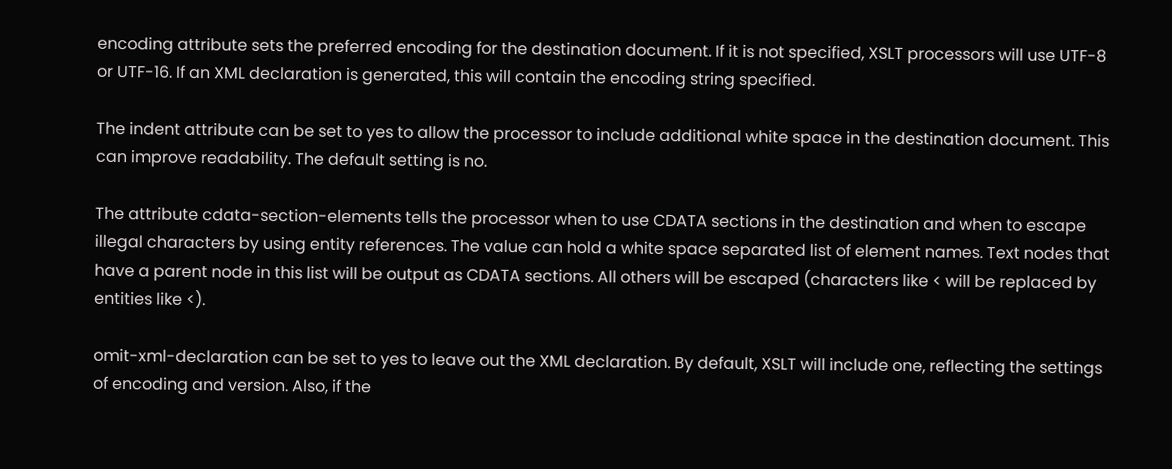encoding attribute sets the preferred encoding for the destination document. If it is not specified, XSLT processors will use UTF-8 or UTF-16. If an XML declaration is generated, this will contain the encoding string specified.

The indent attribute can be set to yes to allow the processor to include additional white space in the destination document. This can improve readability. The default setting is no.

The attribute cdata-section-elements tells the processor when to use CDATA sections in the destination and when to escape illegal characters by using entity references. The value can hold a white space separated list of element names. Text nodes that have a parent node in this list will be output as CDATA sections. All others will be escaped (characters like < will be replaced by entities like <).

omit-xml-declaration can be set to yes to leave out the XML declaration. By default, XSLT will include one, reflecting the settings of encoding and version. Also, if the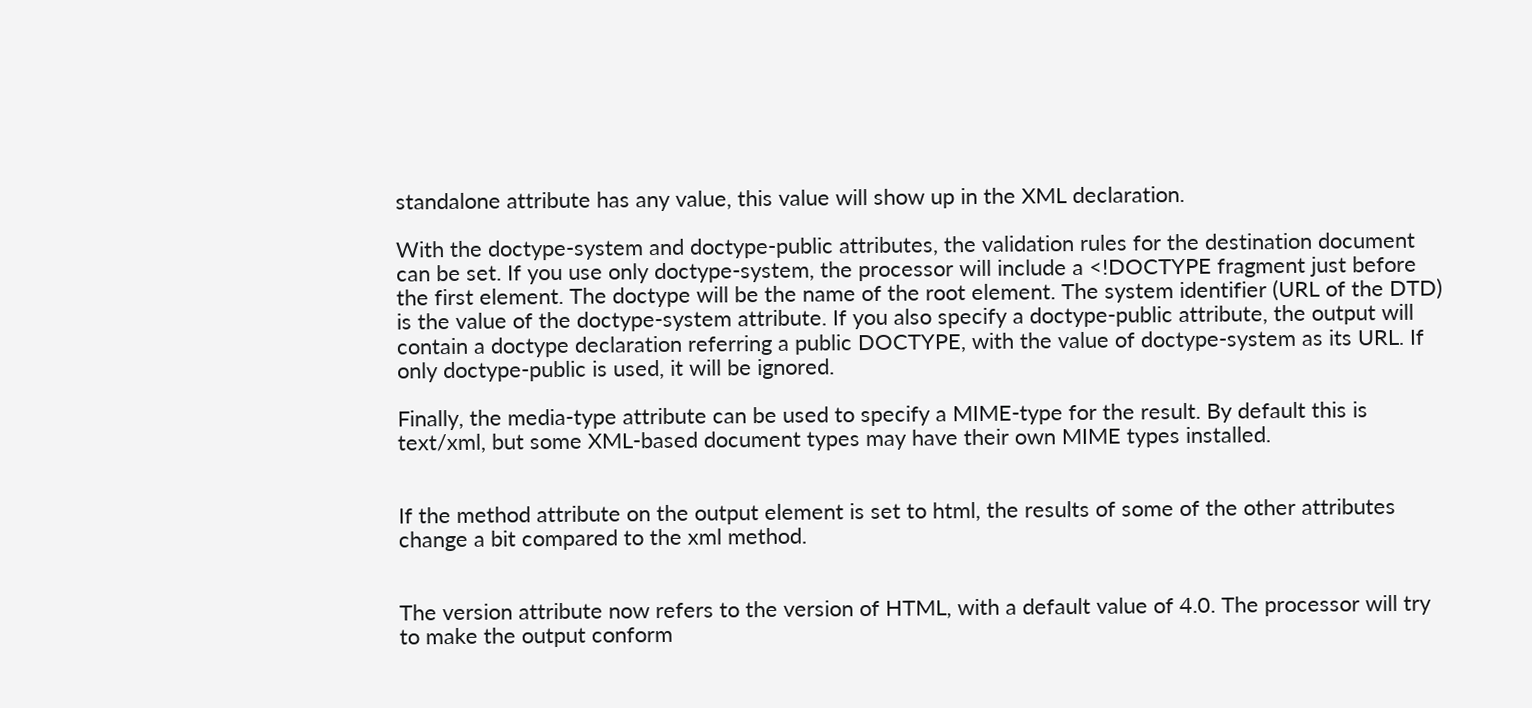standalone attribute has any value, this value will show up in the XML declaration.

With the doctype-system and doctype-public attributes, the validation rules for the destination document can be set. If you use only doctype-system, the processor will include a <!DOCTYPE fragment just before the first element. The doctype will be the name of the root element. The system identifier (URL of the DTD) is the value of the doctype-system attribute. If you also specify a doctype-public attribute, the output will contain a doctype declaration referring a public DOCTYPE, with the value of doctype-system as its URL. If only doctype-public is used, it will be ignored.

Finally, the media-type attribute can be used to specify a MIME-type for the result. By default this is text/xml, but some XML-based document types may have their own MIME types installed.


If the method attribute on the output element is set to html, the results of some of the other attributes change a bit compared to the xml method.


The version attribute now refers to the version of HTML, with a default value of 4.0. The processor will try to make the output conform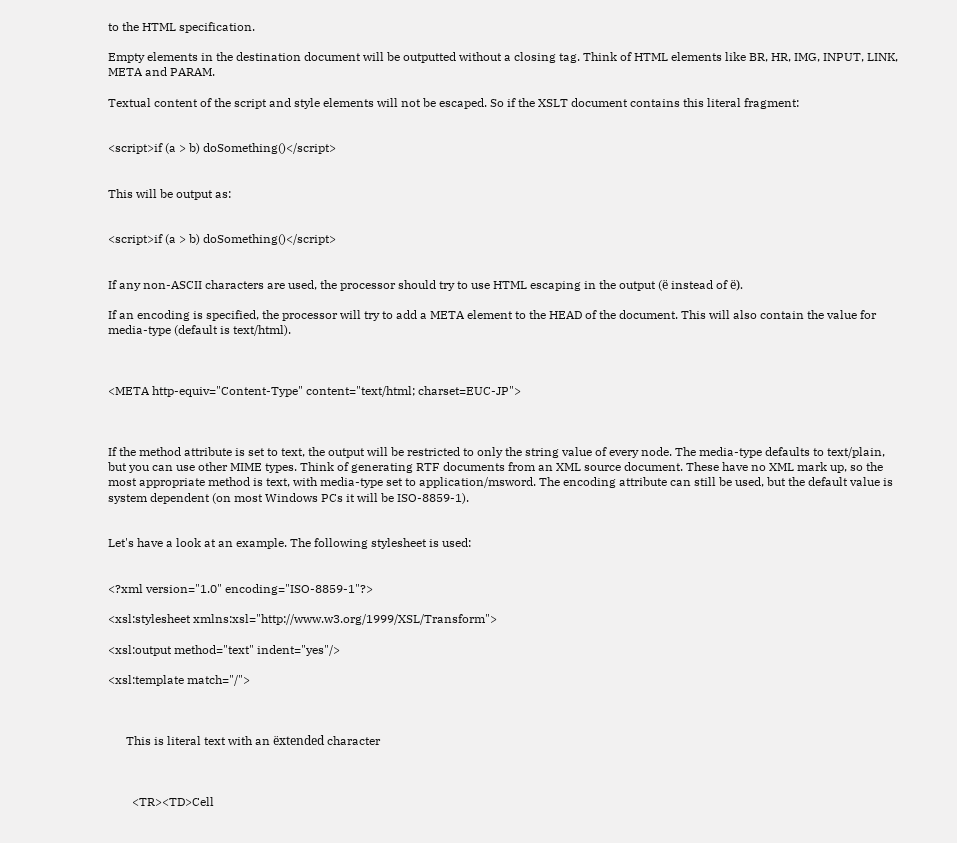to the HTML specification.

Empty elements in the destination document will be outputted without a closing tag. Think of HTML elements like BR, HR, IMG, INPUT, LINK, META and PARAM.

Textual content of the script and style elements will not be escaped. So if the XSLT document contains this literal fragment:


<script>if (a > b) doSomething()</script>


This will be output as:


<script>if (a > b) doSomething()</script>


If any non-ASCII characters are used, the processor should try to use HTML escaping in the output (ë instead of ë).

If an encoding is specified, the processor will try to add a META element to the HEAD of the document. This will also contain the value for media-type (default is text/html).



<META http-equiv="Content-Type" content="text/html; charset=EUC-JP">



If the method attribute is set to text, the output will be restricted to only the string value of every node. The media-type defaults to text/plain, but you can use other MIME types. Think of generating RTF documents from an XML source document. These have no XML mark up, so the most appropriate method is text, with media-type set to application/msword. The encoding attribute can still be used, but the default value is system dependent (on most Windows PCs it will be ISO-8859-1).


Let's have a look at an example. The following stylesheet is used:


<?xml version="1.0" encoding="ISO-8859-1"?>

<xsl:stylesheet xmlns:xsl="http://www.w3.org/1999/XSL/Transform">

<xsl:output method="text" indent="yes"/>

<xsl:template match="/">



      This is literal text with an ëxtended character



        <TR><TD>Cell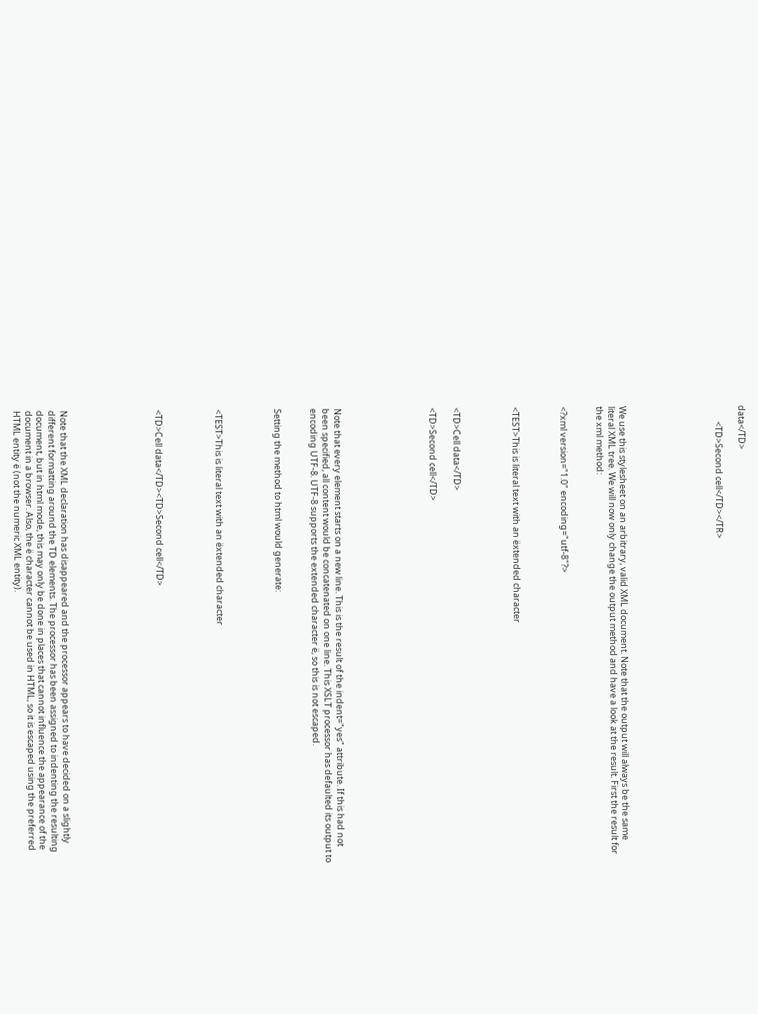data</TD>

        <TD>Second cell</TD></TR>







We use this stylesheet on an arbitrary, valid XML document. Note that the output will always be the same literal XML tree. We will now only change the output method and have a look at the result. First the result for the xml method:


<?xml version="1.0" encoding="utf-8"?>



<TEST>This is literal text with an ëxtended character




<TD>Cell data</TD>

<TD>Second cell</TD>







Note that every element starts on a new line. This is the result of the indent="yes" attribute. If this had not been specified, all content would be concatenated on one line. This XSLT processor has defaulted its output to encoding UTF-8. UTF-8 supports the extended character ë, so this is not escaped.


Setting the method to html would generate:




<TEST>This is literal text with an ëxtended character




<TD>Cell data</TD><TD>Second cell</TD>







Note that the XML declaration has disappeared and the processor appears to have decided on a slightly different formatting around the TD elements. The processor has been assigned to indenting the resulting document, but in html mode, this may only be done in places that cannot influence the appearance of the document in a browser. Also, the ë character cannot be used in HTML, so it is escaped using the preferred HTML entity ë (not the numeric XML entity).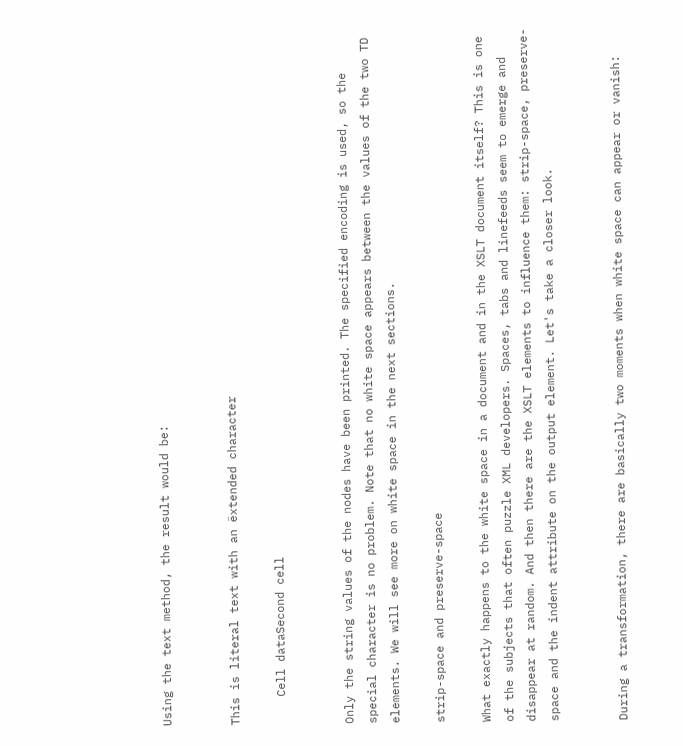Using the text method, the result would be:


This is literal text with an ëxtended character

    Cell dataSecond cell


Only the string values of the nodes have been printed. The specified encoding is used, so the special character is no problem. Note that no white space appears between the values of the two TD elements. We will see more on white space in the next sections.

strip-space and preserve-space

What exactly happens to the white space in a document and in the XSLT document itself? This is one of the subjects that often puzzle XML developers. Spaces, tabs and linefeeds seem to emerge and disappear at random. And then there are the XSLT elements to influence them: strip-space, preserve-space and the indent attribute on the output element. Let's take a closer look.


During a transformation, there are basically two moments when white space can appear or vanish: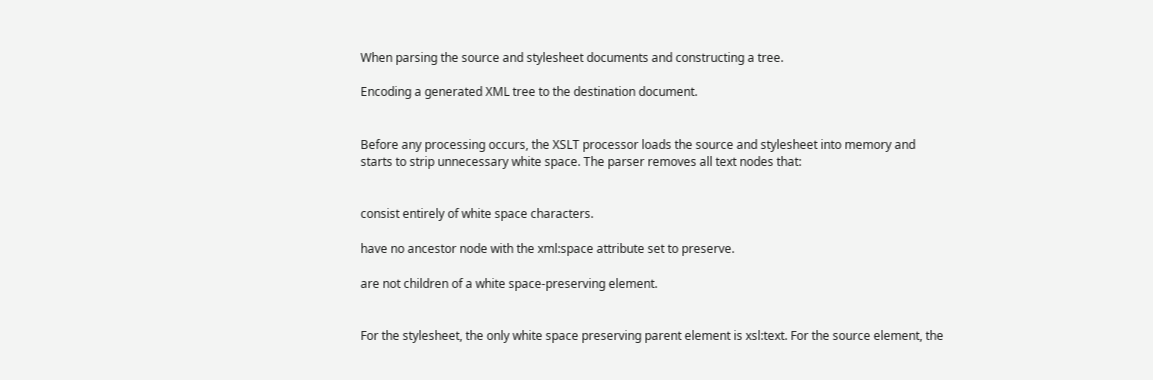When parsing the source and stylesheet documents and constructing a tree.

Encoding a generated XML tree to the destination document.


Before any processing occurs, the XSLT processor loads the source and stylesheet into memory and starts to strip unnecessary white space. The parser removes all text nodes that:


consist entirely of white space characters.

have no ancestor node with the xml:space attribute set to preserve.

are not children of a white space-preserving element.


For the stylesheet, the only white space preserving parent element is xsl:text. For the source element, the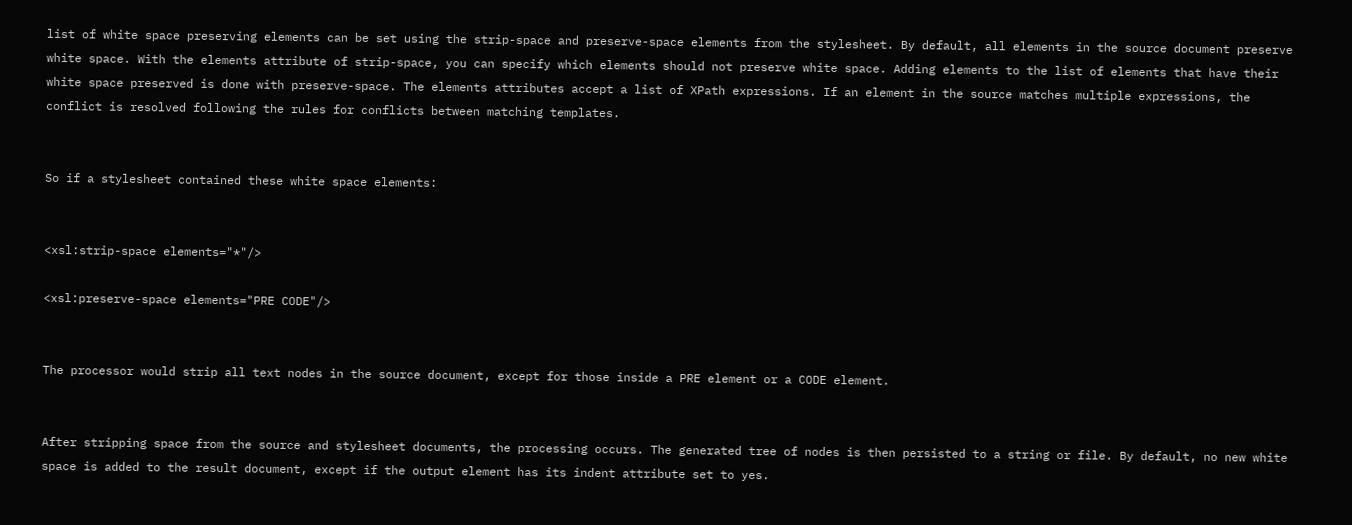list of white space preserving elements can be set using the strip-space and preserve-space elements from the stylesheet. By default, all elements in the source document preserve white space. With the elements attribute of strip-space, you can specify which elements should not preserve white space. Adding elements to the list of elements that have their white space preserved is done with preserve-space. The elements attributes accept a list of XPath expressions. If an element in the source matches multiple expressions, the conflict is resolved following the rules for conflicts between matching templates.


So if a stylesheet contained these white space elements:


<xsl:strip-space elements="*"/>

<xsl:preserve-space elements="PRE CODE"/>


The processor would strip all text nodes in the source document, except for those inside a PRE element or a CODE element.


After stripping space from the source and stylesheet documents, the processing occurs. The generated tree of nodes is then persisted to a string or file. By default, no new white space is added to the result document, except if the output element has its indent attribute set to yes.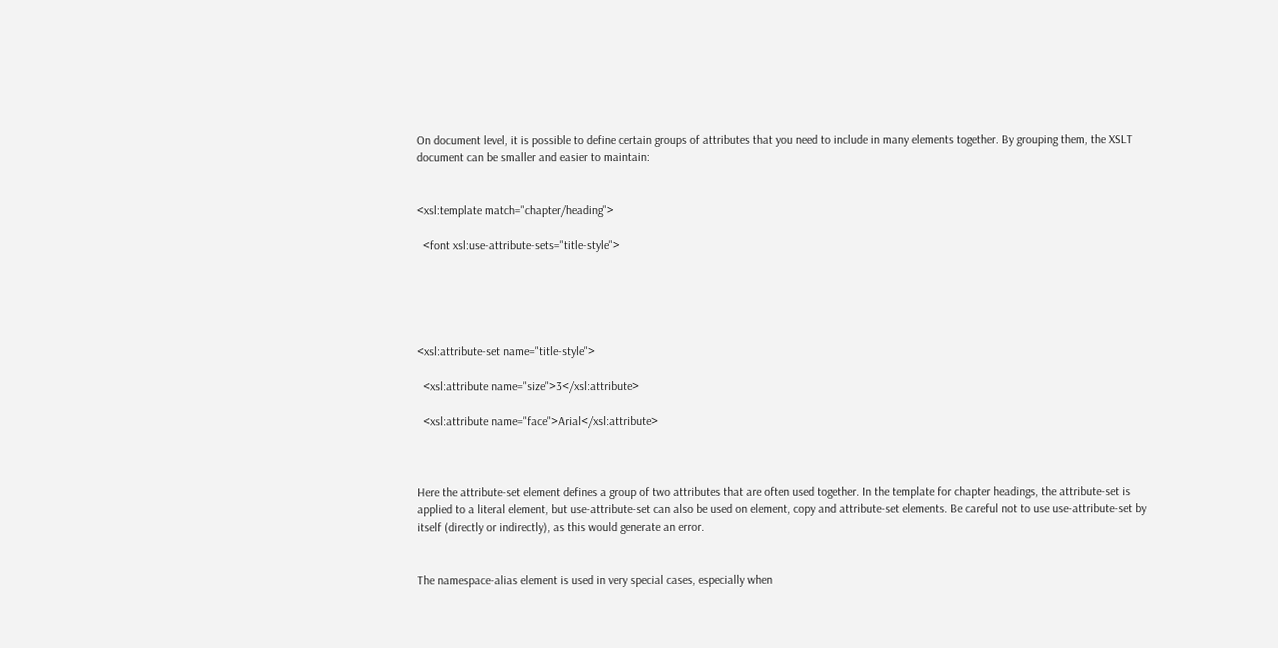On document level, it is possible to define certain groups of attributes that you need to include in many elements together. By grouping them, the XSLT document can be smaller and easier to maintain:


<xsl:template match="chapter/heading">

  <font xsl:use-attribute-sets="title-style">





<xsl:attribute-set name="title-style">

  <xsl:attribute name="size">3</xsl:attribute>

  <xsl:attribute name="face">Arial</xsl:attribute>



Here the attribute-set element defines a group of two attributes that are often used together. In the template for chapter headings, the attribute-set is applied to a literal element, but use-attribute-set can also be used on element, copy and attribute-set elements. Be careful not to use use-attribute-set by itself (directly or indirectly), as this would generate an error.


The namespace-alias element is used in very special cases, especially when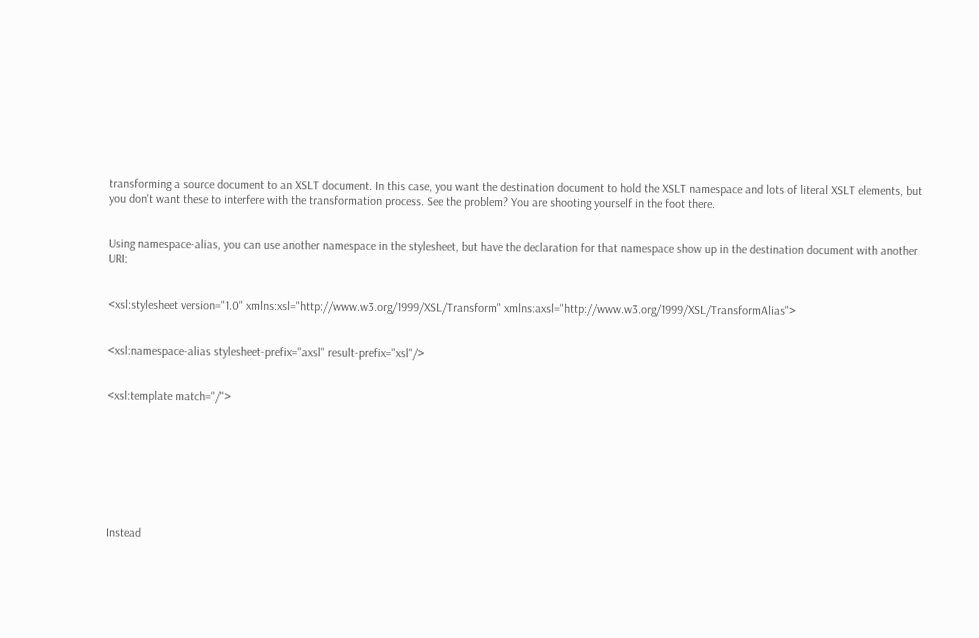transforming a source document to an XSLT document. In this case, you want the destination document to hold the XSLT namespace and lots of literal XSLT elements, but you don't want these to interfere with the transformation process. See the problem? You are shooting yourself in the foot there.


Using namespace-alias, you can use another namespace in the stylesheet, but have the declaration for that namespace show up in the destination document with another URI:


<xsl:stylesheet version="1.0" xmlns:xsl="http://www.w3.org/1999/XSL/Transform" xmlns:axsl="http://www.w3.org/1999/XSL/TransformAlias">


<xsl:namespace-alias stylesheet-prefix="axsl" result-prefix="xsl"/>


<xsl:template match="/">








Instead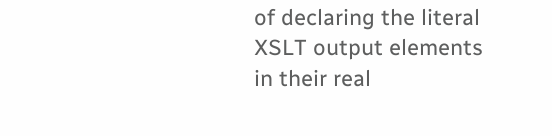of declaring the literal XSLT output elements in their real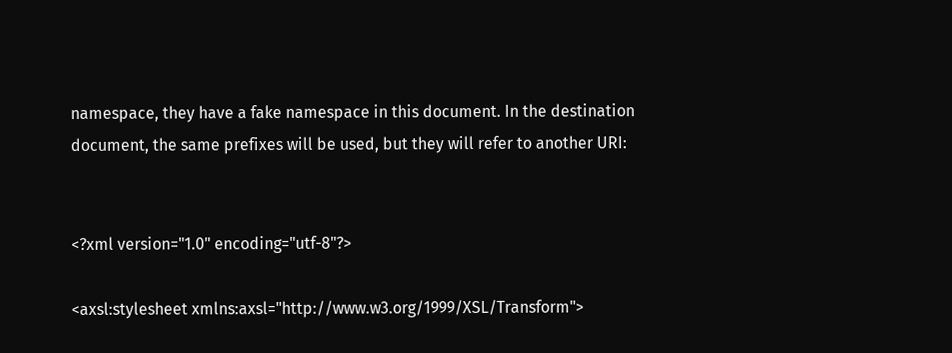namespace, they have a fake namespace in this document. In the destination document, the same prefixes will be used, but they will refer to another URI:


<?xml version="1.0" encoding="utf-8"?>

<axsl:stylesheet xmlns:axsl="http://www.w3.org/1999/XSL/Transform">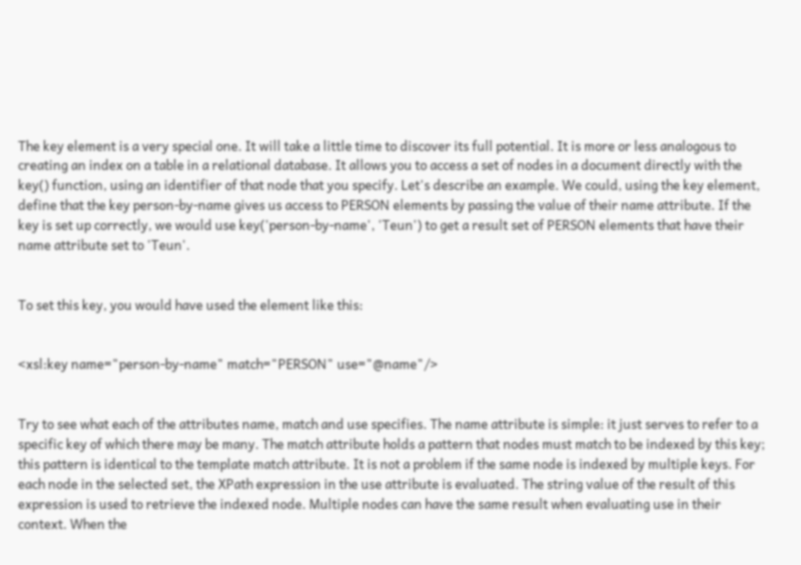The key element is a very special one. It will take a little time to discover its full potential. It is more or less analogous to creating an index on a table in a relational database. It allows you to access a set of nodes in a document directly with the key() function, using an identifier of that node that you specify. Let's describe an example. We could, using the key element, define that the key person-by-name gives us access to PERSON elements by passing the value of their name attribute. If the key is set up correctly, we would use key('person-by-name', 'Teun') to get a result set of PERSON elements that have their name attribute set to 'Teun'.


To set this key, you would have used the element like this:


<xsl:key name="person-by-name" match="PERSON" use="@name"/>


Try to see what each of the attributes name, match and use specifies. The name attribute is simple: it just serves to refer to a specific key of which there may be many. The match attribute holds a pattern that nodes must match to be indexed by this key; this pattern is identical to the template match attribute. It is not a problem if the same node is indexed by multiple keys. For each node in the selected set, the XPath expression in the use attribute is evaluated. The string value of the result of this expression is used to retrieve the indexed node. Multiple nodes can have the same result when evaluating use in their context. When the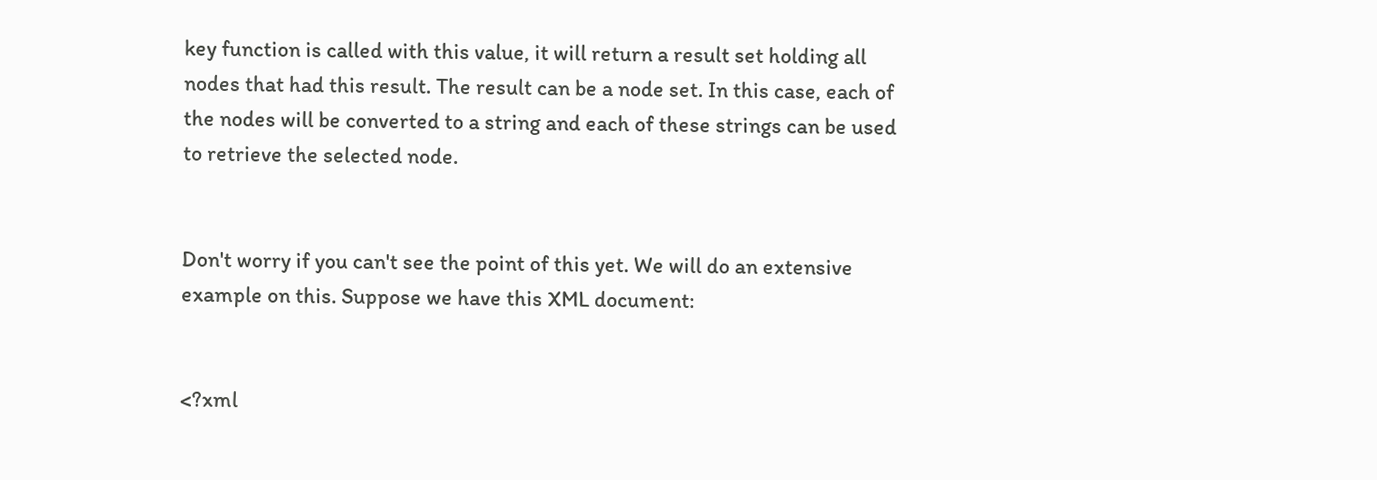key function is called with this value, it will return a result set holding all nodes that had this result. The result can be a node set. In this case, each of the nodes will be converted to a string and each of these strings can be used to retrieve the selected node.


Don't worry if you can't see the point of this yet. We will do an extensive example on this. Suppose we have this XML document:


<?xml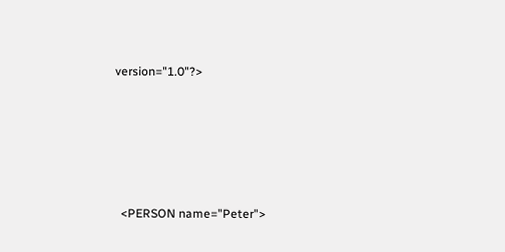version="1.0"?>






  <PERSON name="Peter">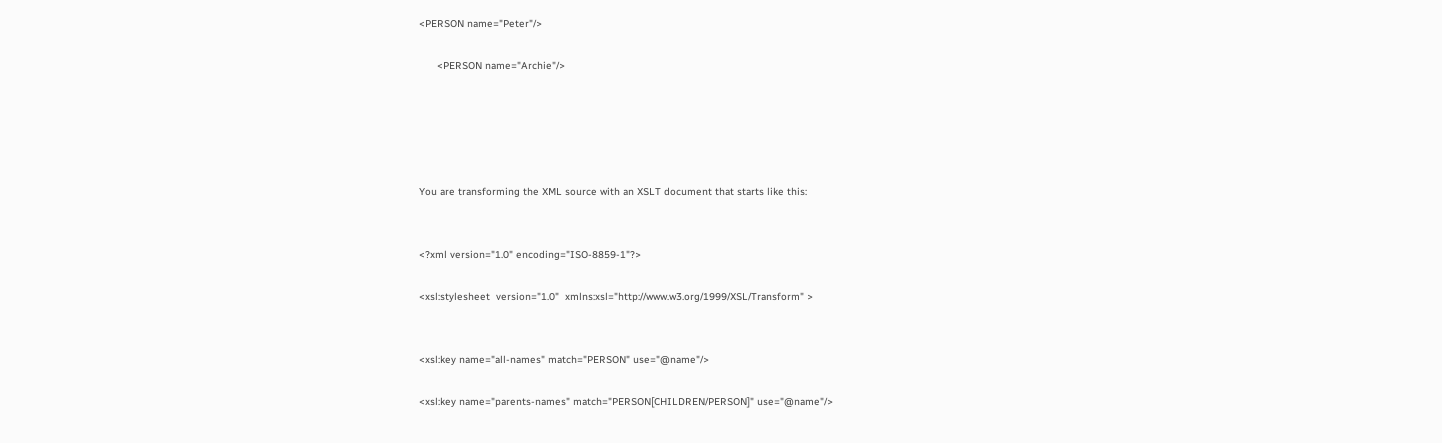<PERSON name="Peter"/>

      <PERSON name="Archie"/>





You are transforming the XML source with an XSLT document that starts like this:


<?xml version="1.0" encoding="ISO-8859-1"?>

<xsl:stylesheet  version="1.0"  xmlns:xsl="http://www.w3.org/1999/XSL/Transform" >


<xsl:key name="all-names" match="PERSON" use="@name"/>

<xsl:key name="parents-names" match="PERSON[CHILDREN/PERSON]" use="@name"/>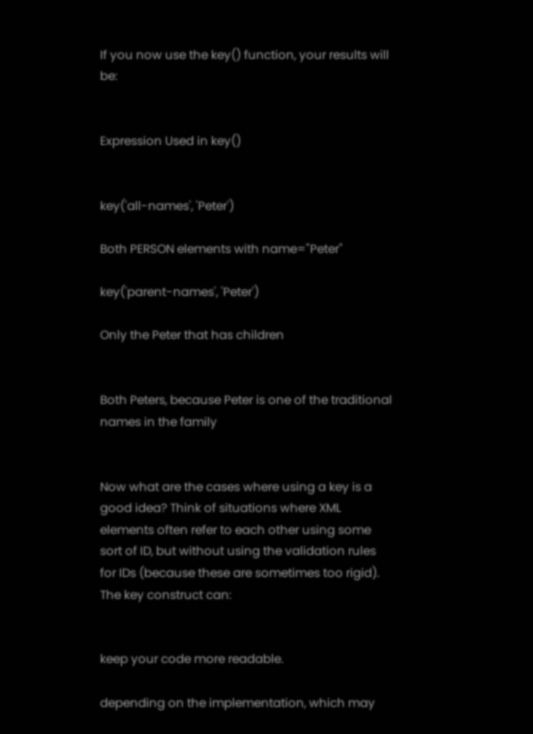If you now use the key() function, your results will be:


Expression Used in key()


key('all-names', 'Peter')

Both PERSON elements with name="Peter"

key('parent-names', 'Peter')

Only the Peter that has children


Both Peters, because Peter is one of the traditional names in the family


Now what are the cases where using a key is a good idea? Think of situations where XML elements often refer to each other using some sort of ID, but without using the validation rules for IDs (because these are sometimes too rigid). The key construct can:


keep your code more readable.

depending on the implementation, which may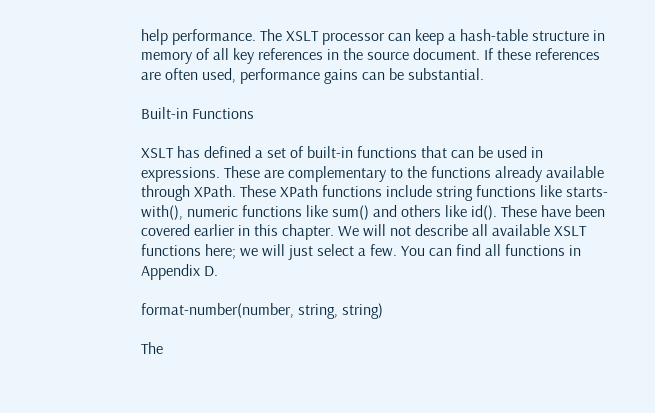help performance. The XSLT processor can keep a hash-table structure in memory of all key references in the source document. If these references are often used, performance gains can be substantial.

Built-in Functions

XSLT has defined a set of built-in functions that can be used in expressions. These are complementary to the functions already available through XPath. These XPath functions include string functions like starts-with(), numeric functions like sum() and others like id(). These have been covered earlier in this chapter. We will not describe all available XSLT functions here; we will just select a few. You can find all functions in Appendix D.

format-number(number, string, string)

The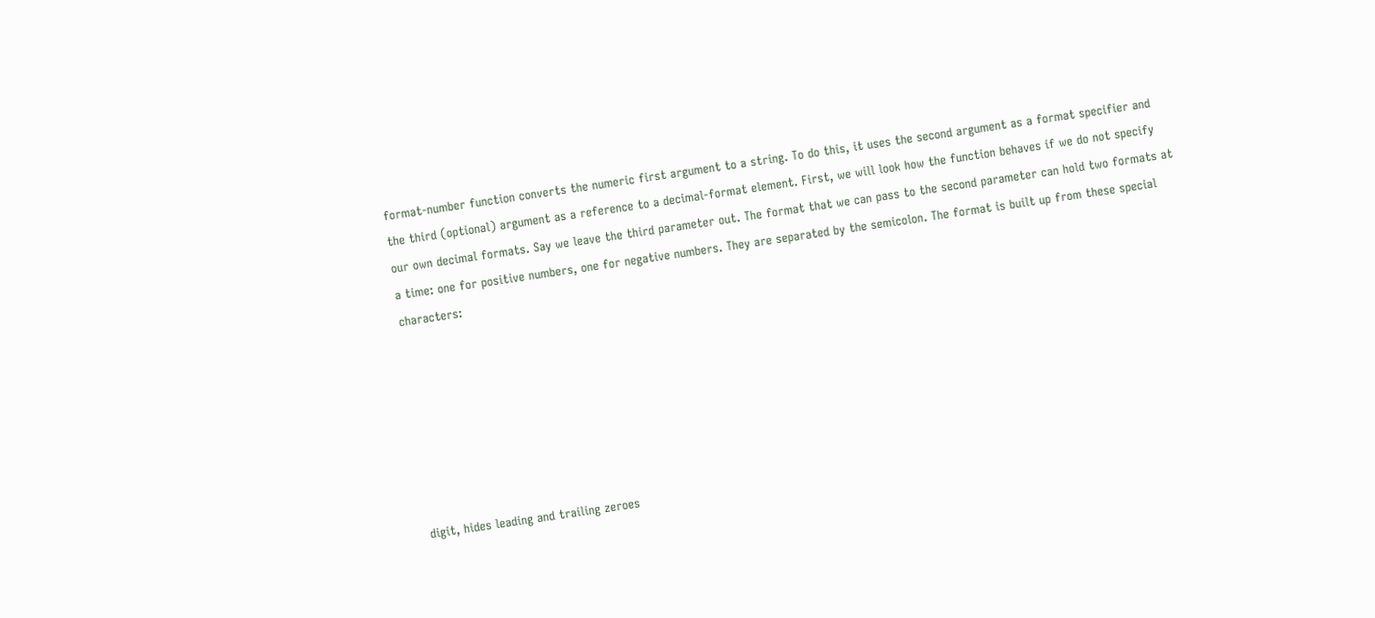format-number function converts the numeric first argument to a string. To do this, it uses the second argument as a format specifier and the third (optional) argument as a reference to a decimal-format element. First, we will look how the function behaves if we do not specify our own decimal formats. Say we leave the third parameter out. The format that we can pass to the second parameter can hold two formats at a time: one for positive numbers, one for negative numbers. They are separated by the semicolon. The format is built up from these special characters:







digit, hides leading and trailing zeroes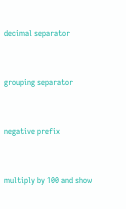decimal separator


grouping separator


negative prefix


multiply by 100 and show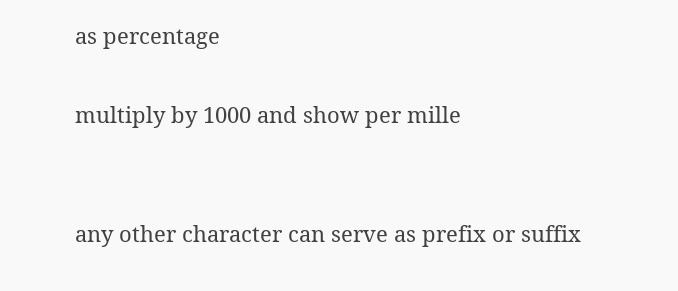as percentage

multiply by 1000 and show per mille


any other character can serve as prefix or suffix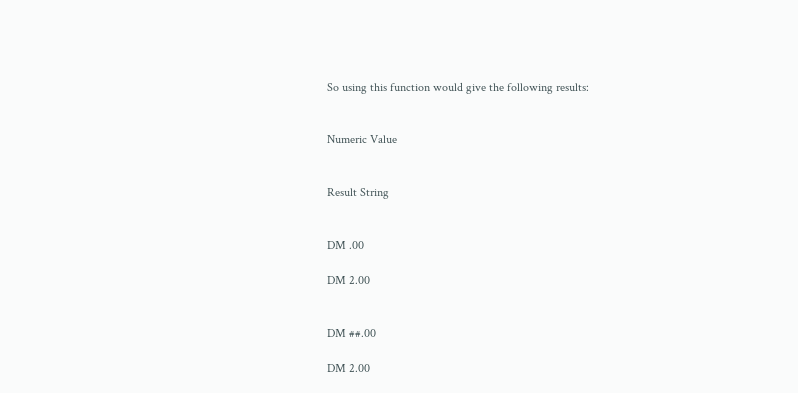So using this function would give the following results:


Numeric Value


Result String


DM .00

DM 2.00


DM ##.00

DM 2.00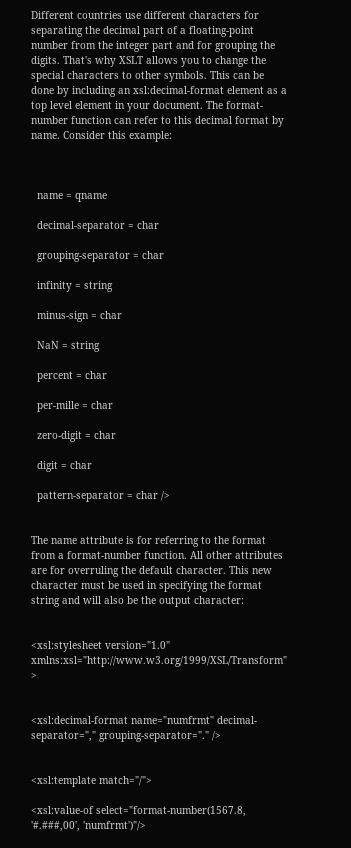Different countries use different characters for separating the decimal part of a floating-point number from the integer part and for grouping the digits. That's why XSLT allows you to change the special characters to other symbols. This can be done by including an xsl:decimal-format element as a top level element in your document. The format-number function can refer to this decimal format by name. Consider this example:



  name = qname

  decimal-separator = char

  grouping-separator = char

  infinity = string

  minus-sign = char

  NaN = string

  percent = char

  per-mille = char

  zero-digit = char

  digit = char

  pattern-separator = char />


The name attribute is for referring to the format from a format-number function. All other attributes are for overruling the default character. This new character must be used in specifying the format string and will also be the output character:


<xsl:stylesheet version="1.0"  xmlns:xsl="http://www.w3.org/1999/XSL/Transform" >


<xsl:decimal-format name="numfrmt" decimal-separator="," grouping-separator="." />


<xsl:template match="/">

<xsl:value-of select="format-number(1567.8, '#.###,00', 'numfrmt')"/>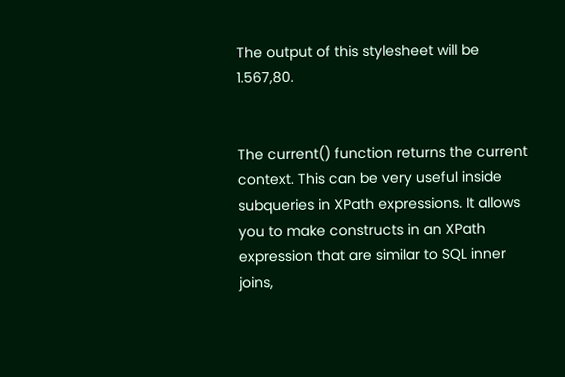The output of this stylesheet will be 1.567,80.


The current() function returns the current context. This can be very useful inside subqueries in XPath expressions. It allows you to make constructs in an XPath expression that are similar to SQL inner joins,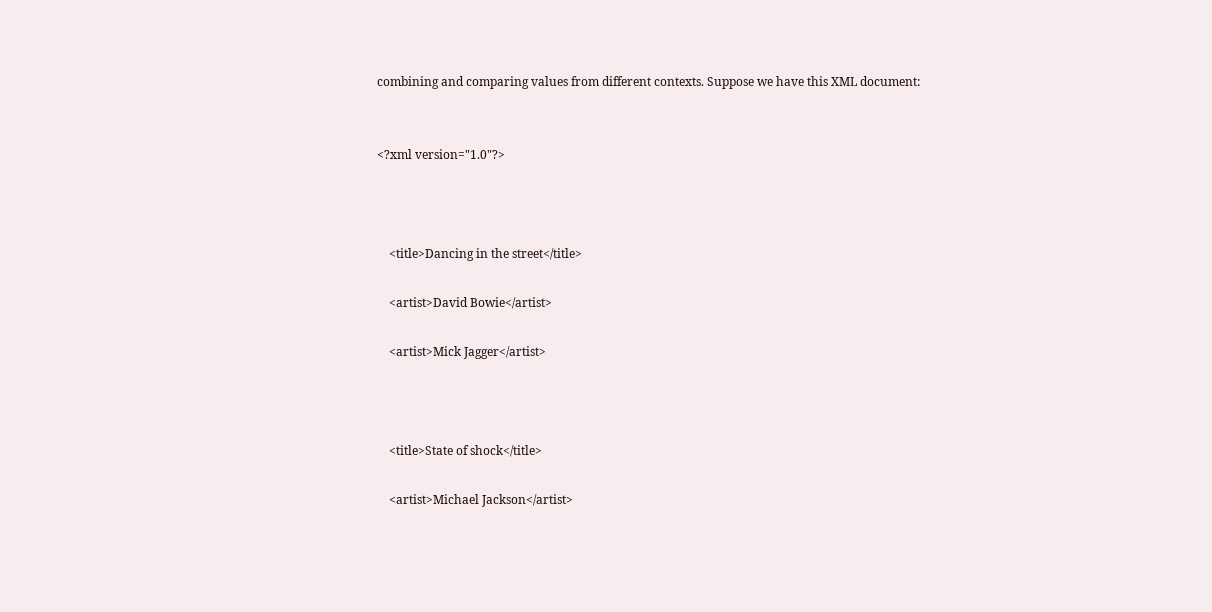combining and comparing values from different contexts. Suppose we have this XML document:


<?xml version="1.0"?>



    <title>Dancing in the street</title>

    <artist>David Bowie</artist>

    <artist>Mick Jagger</artist>



    <title>State of shock</title>

    <artist>Michael Jackson</artist>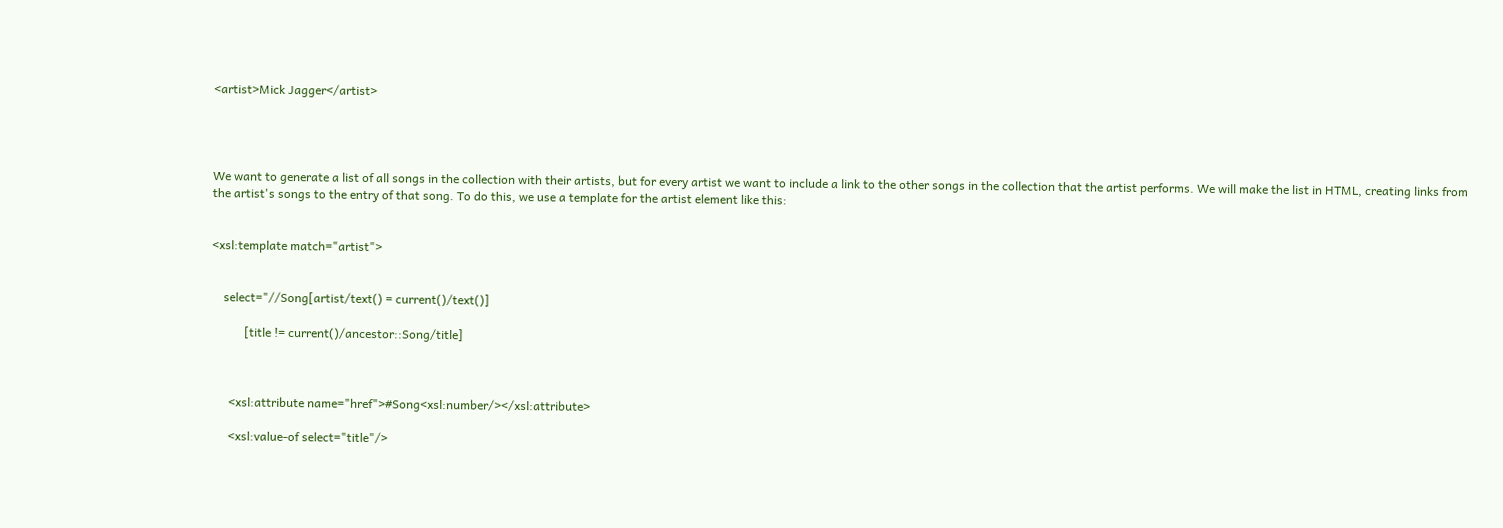<artist>Mick Jagger</artist>




We want to generate a list of all songs in the collection with their artists, but for every artist we want to include a link to the other songs in the collection that the artist performs. We will make the list in HTML, creating links from the artist's songs to the entry of that song. To do this, we use a template for the artist element like this:


<xsl:template match="artist">


    select="//Song[artist/text() = current()/text()]

           [title != current()/ancestor::Song/title]



      <xsl:attribute name="href">#Song<xsl:number/></xsl:attribute>

      <xsl:value-of select="title"/>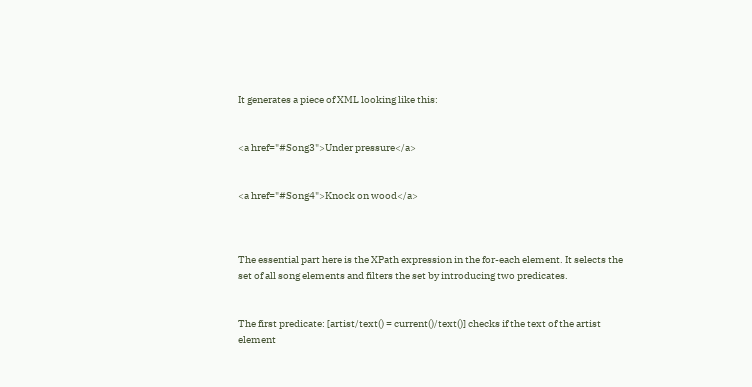It generates a piece of XML looking like this:


<a href="#Song3">Under pressure</a>


<a href="#Song4">Knock on wood</a>



The essential part here is the XPath expression in the for-each element. It selects the set of all song elements and filters the set by introducing two predicates.


The first predicate: [artist/text() = current()/text()] checks if the text of the artist element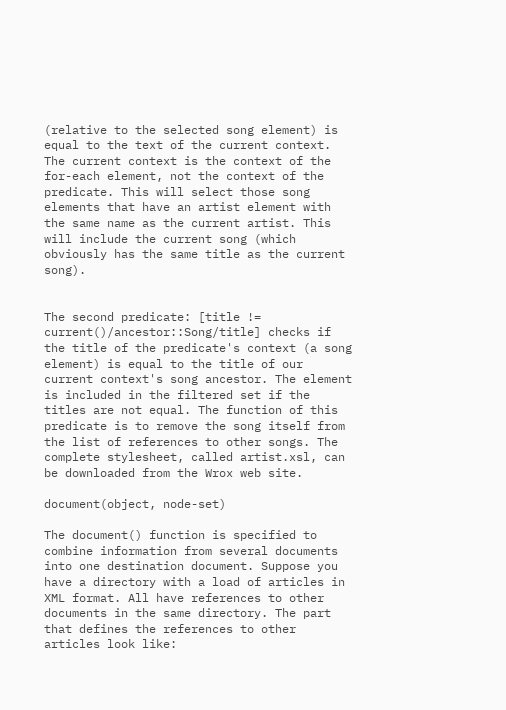(relative to the selected song element) is equal to the text of the current context. The current context is the context of the for-each element, not the context of the predicate. This will select those song elements that have an artist element with the same name as the current artist. This will include the current song (which obviously has the same title as the current song).


The second predicate: [title != current()/ancestor::Song/title] checks if the title of the predicate's context (a song element) is equal to the title of our current context's song ancestor. The element is included in the filtered set if the titles are not equal. The function of this predicate is to remove the song itself from the list of references to other songs. The complete stylesheet, called artist.xsl, can be downloaded from the Wrox web site.

document(object, node-set)

The document() function is specified to combine information from several documents into one destination document. Suppose you have a directory with a load of articles in XML format. All have references to other documents in the same directory. The part that defines the references to other articles look like: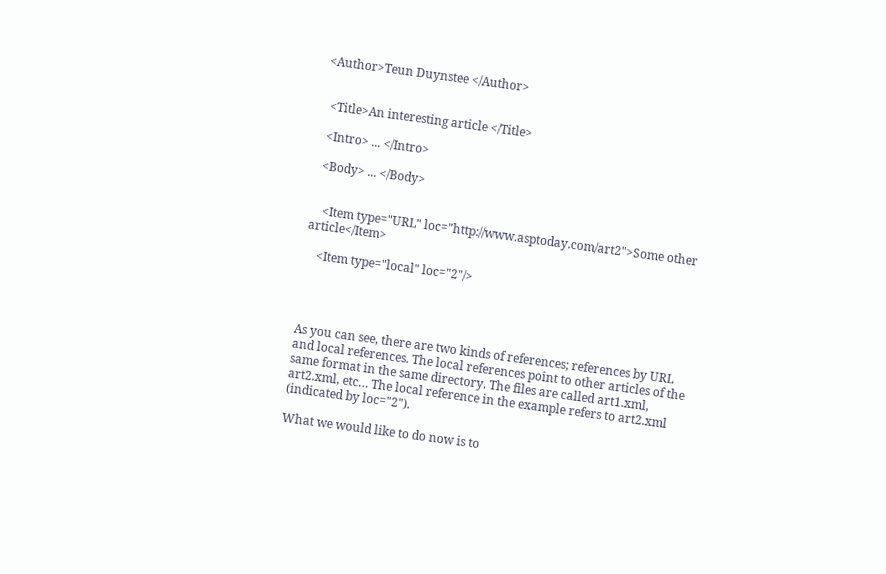<Author>Teun Duynstee </Author>


  <Title>An interesting article </Title>

  <Intro> ... </Intro>

  <Body> ... </Body>


    <Item type="URL" loc="http://www.asptoday.com/art2">Some other article</Item>

    <Item type="local" loc="2"/>




As you can see, there are two kinds of references; references by URL and local references. The local references point to other articles of the same format in the same directory. The files are called art1.xml, art2.xml, etc… The local reference in the example refers to art2.xml (indicated by loc="2").

What we would like to do now is to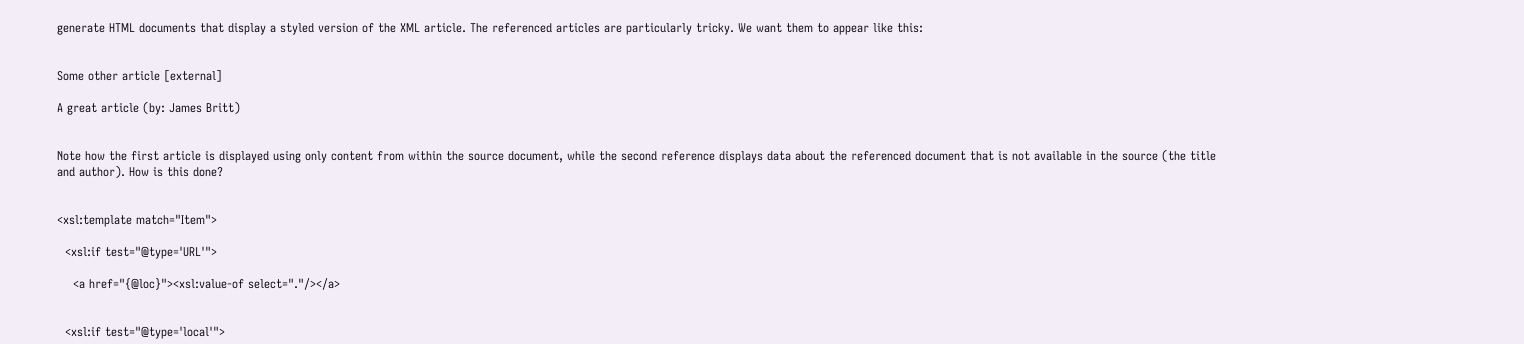generate HTML documents that display a styled version of the XML article. The referenced articles are particularly tricky. We want them to appear like this:


Some other article [external]

A great article (by: James Britt)


Note how the first article is displayed using only content from within the source document, while the second reference displays data about the referenced document that is not available in the source (the title and author). How is this done?


<xsl:template match="Item">

  <xsl:if test="@type='URL'">

    <a href="{@loc}"><xsl:value-of select="."/></a>


  <xsl:if test="@type='local'">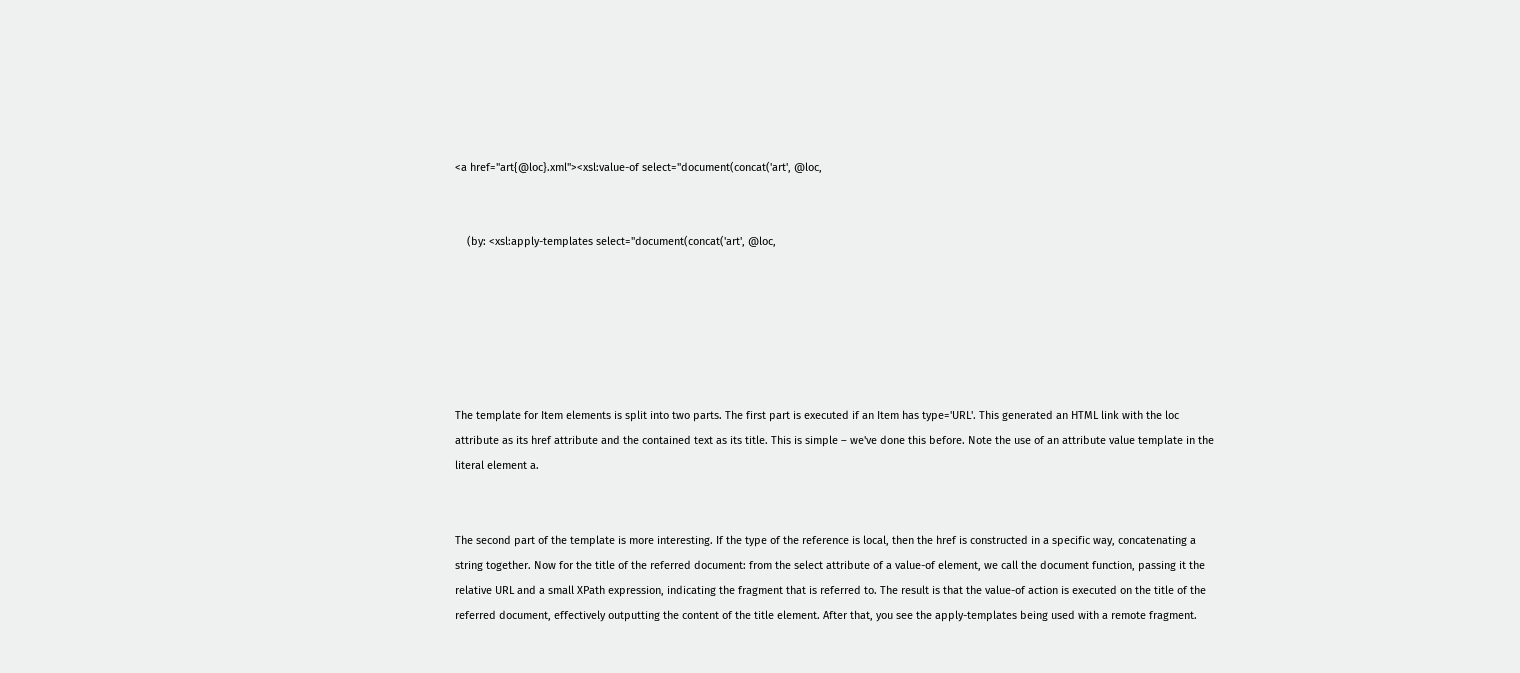<a href="art{@loc}.xml"><xsl:value-of select="document(concat('art', @loc,


    (by: <xsl:apply-templates select="document(concat('art', @loc,






The template for Item elements is split into two parts. The first part is executed if an Item has type='URL'. This generated an HTML link with the loc attribute as its href attribute and the contained text as its title. This is simple – we've done this before. Note the use of an attribute value template in the literal element a.


The second part of the template is more interesting. If the type of the reference is local, then the href is constructed in a specific way, concatenating a string together. Now for the title of the referred document: from the select attribute of a value-of element, we call the document function, passing it the relative URL and a small XPath expression, indicating the fragment that is referred to. The result is that the value-of action is executed on the title of the referred document, effectively outputting the content of the title element. After that, you see the apply-templates being used with a remote fragment.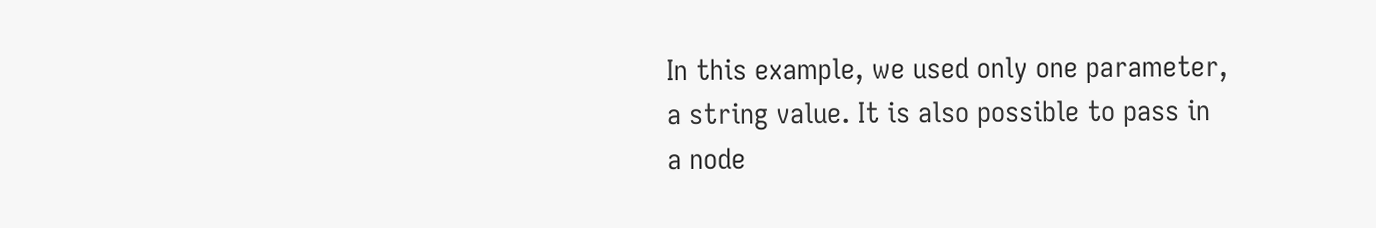In this example, we used only one parameter, a string value. It is also possible to pass in a node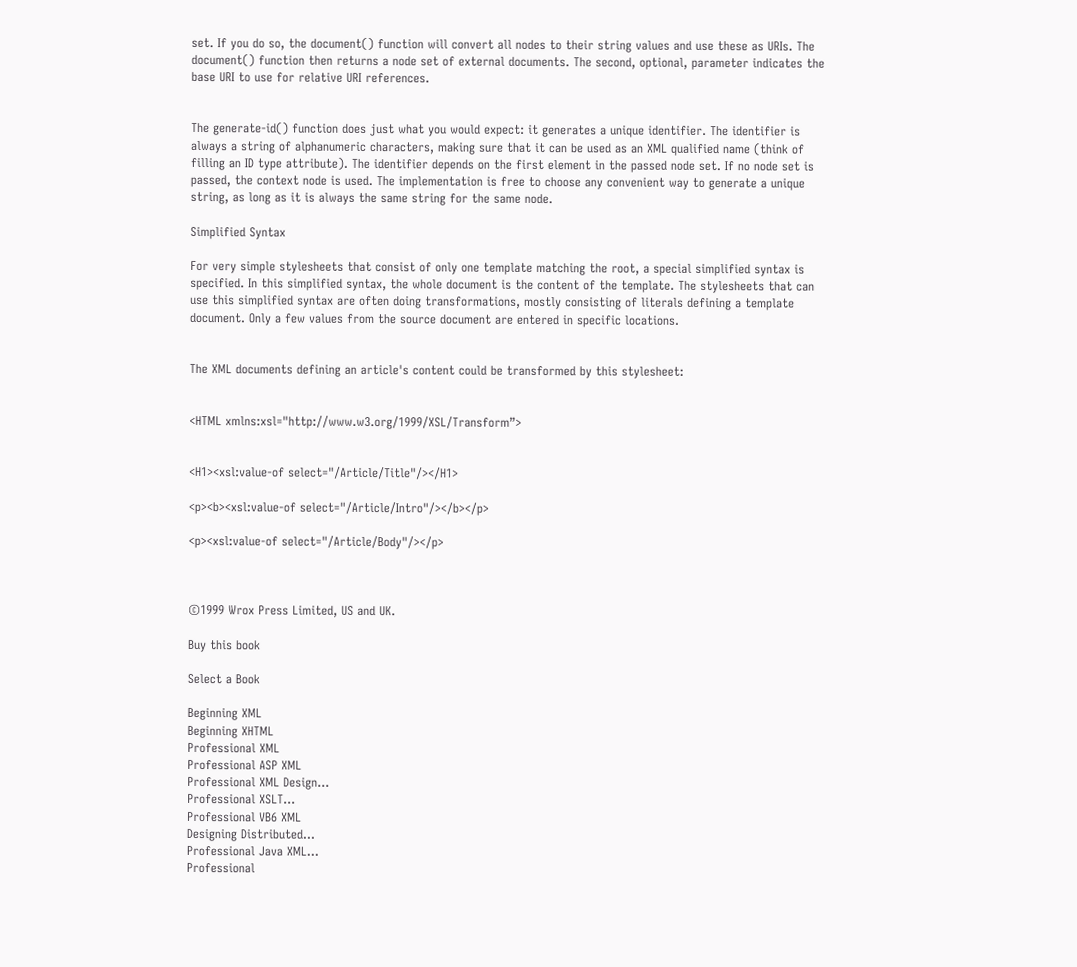set. If you do so, the document() function will convert all nodes to their string values and use these as URIs. The document() function then returns a node set of external documents. The second, optional, parameter indicates the base URI to use for relative URI references.


The generate-id() function does just what you would expect: it generates a unique identifier. The identifier is always a string of alphanumeric characters, making sure that it can be used as an XML qualified name (think of filling an ID type attribute). The identifier depends on the first element in the passed node set. If no node set is passed, the context node is used. The implementation is free to choose any convenient way to generate a unique string, as long as it is always the same string for the same node.

Simplified Syntax

For very simple stylesheets that consist of only one template matching the root, a special simplified syntax is specified. In this simplified syntax, the whole document is the content of the template. The stylesheets that can use this simplified syntax are often doing transformations, mostly consisting of literals defining a template document. Only a few values from the source document are entered in specific locations.


The XML documents defining an article's content could be transformed by this stylesheet:


<HTML xmlns:xsl="http://www.w3.org/1999/XSL/Transform”>


<H1><xsl:value-of select="/Article/Title"/></H1>

<p><b><xsl:value-of select="/Article/Intro"/></b></p>

<p><xsl:value-of select="/Article/Body"/></p>



©1999 Wrox Press Limited, US and UK.

Buy this book

Select a Book

Beginning XML
Beginning XHTML
Professional XML
Professional ASP XML
Professional XML Design...
Professional XSLT...
Professional VB6 XML
Designing Distributed...
Professional Java XML...
Professional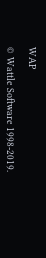WAP

© Wattle Software 1998-2019.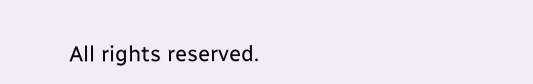All rights reserved.